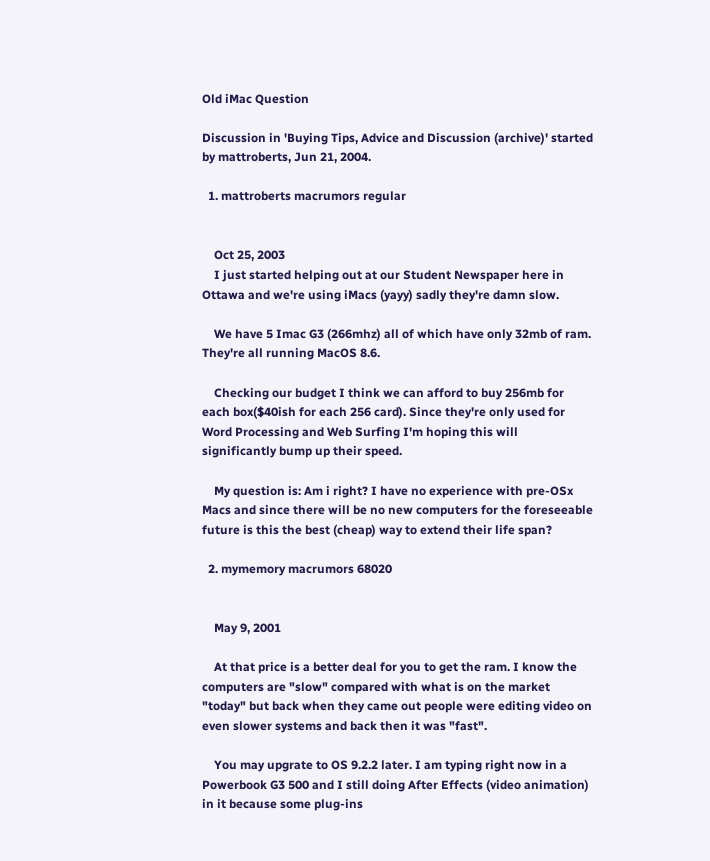Old iMac Question

Discussion in 'Buying Tips, Advice and Discussion (archive)' started by mattroberts, Jun 21, 2004.

  1. mattroberts macrumors regular


    Oct 25, 2003
    I just started helping out at our Student Newspaper here in Ottawa and we're using iMacs (yayy) sadly they're damn slow.

    We have 5 Imac G3 (266mhz) all of which have only 32mb of ram. They're all running MacOS 8.6.

    Checking our budget I think we can afford to buy 256mb for each box($40ish for each 256 card). Since they're only used for Word Processing and Web Surfing I'm hoping this will significantly bump up their speed.

    My question is: Am i right? I have no experience with pre-OSx Macs and since there will be no new computers for the foreseeable future is this the best (cheap) way to extend their life span?

  2. mymemory macrumors 68020


    May 9, 2001

    At that price is a better deal for you to get the ram. I know the computers are "slow" compared with what is on the market "today" but back when they came out people were editing video on even slower systems and back then it was "fast".

    You may upgrate to OS 9.2.2 later. I am typing right now in a Powerbook G3 500 and I still doing After Effects (video animation) in it because some plug-ins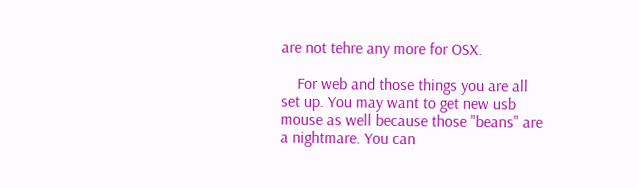are not tehre any more for OSX.

    For web and those things you are all set up. You may want to get new usb mouse as well because those "beans" are a nightmare. You can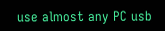use almost any PC usb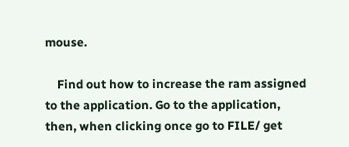mouse.

    Find out how to increase the ram assigned to the application. Go to the application, then, when clicking once go to FILE/ get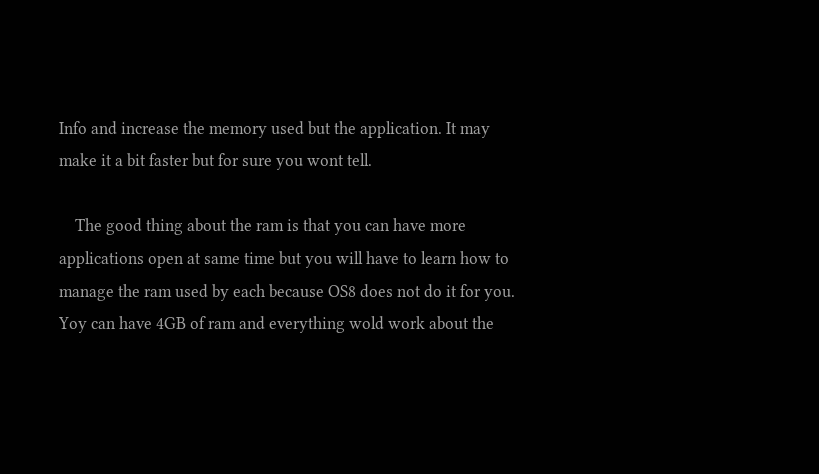Info and increase the memory used but the application. It may make it a bit faster but for sure you wont tell.

    The good thing about the ram is that you can have more applications open at same time but you will have to learn how to manage the ram used by each because OS8 does not do it for you. Yoy can have 4GB of ram and everything wold work about the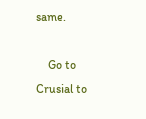same.

    Go to Crusial to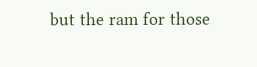but the ram for those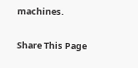machines.

Share This Page